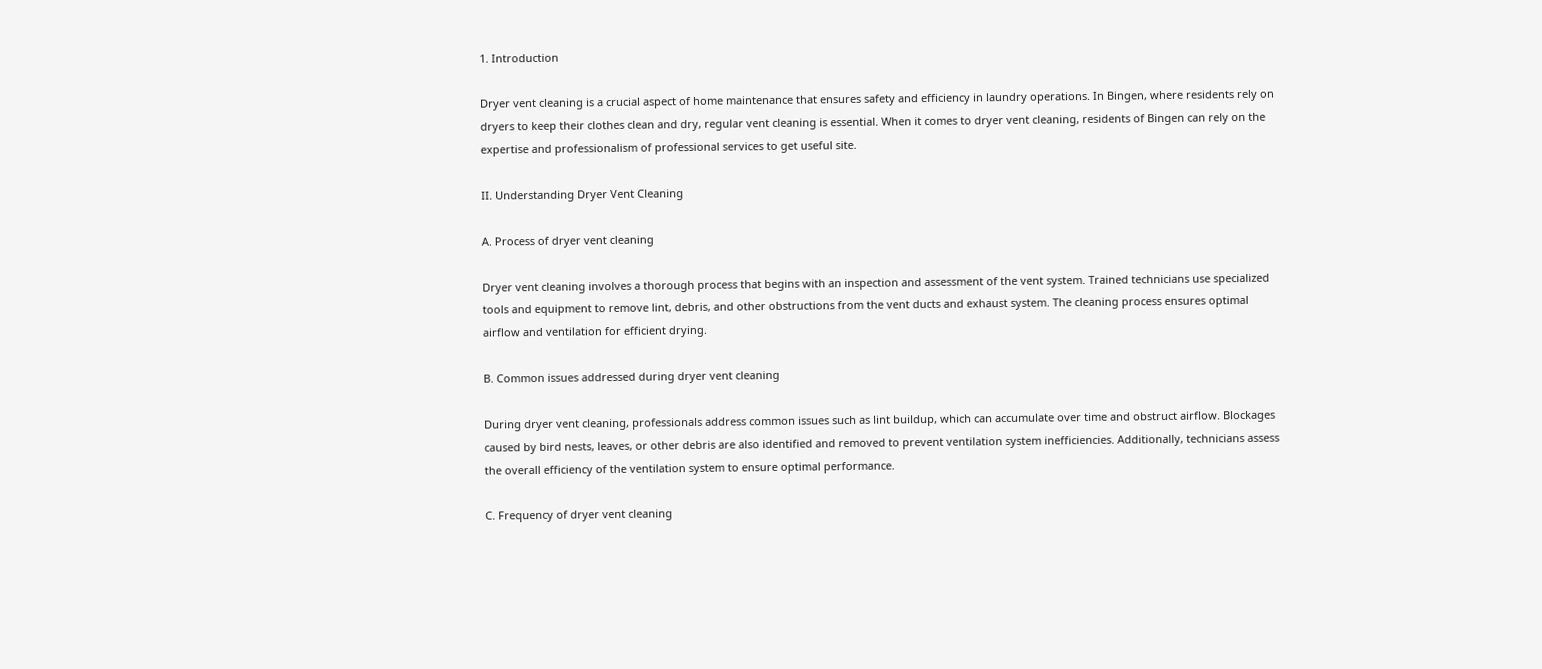1. Introduction

Dryer vent cleaning is a crucial aspect of home maintenance that ensures safety and efficiency in laundry operations. In Bingen, where residents rely on dryers to keep their clothes clean and dry, regular vent cleaning is essential. When it comes to dryer vent cleaning, residents of Bingen can rely on the expertise and professionalism of professional services to get useful site.

II. Understanding Dryer Vent Cleaning

A. Process of dryer vent cleaning

Dryer vent cleaning involves a thorough process that begins with an inspection and assessment of the vent system. Trained technicians use specialized tools and equipment to remove lint, debris, and other obstructions from the vent ducts and exhaust system. The cleaning process ensures optimal airflow and ventilation for efficient drying.

B. Common issues addressed during dryer vent cleaning

During dryer vent cleaning, professionals address common issues such as lint buildup, which can accumulate over time and obstruct airflow. Blockages caused by bird nests, leaves, or other debris are also identified and removed to prevent ventilation system inefficiencies. Additionally, technicians assess the overall efficiency of the ventilation system to ensure optimal performance.

C. Frequency of dryer vent cleaning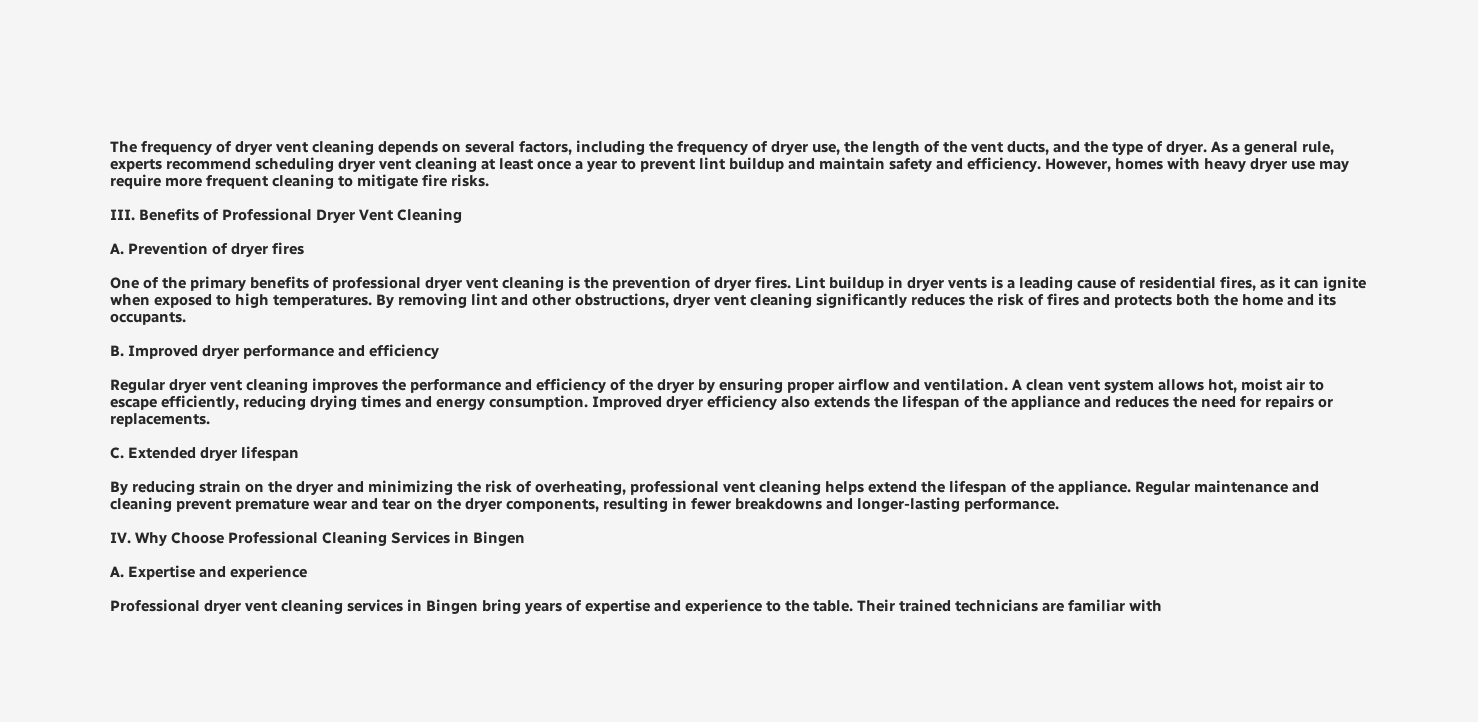The frequency of dryer vent cleaning depends on several factors, including the frequency of dryer use, the length of the vent ducts, and the type of dryer. As a general rule, experts recommend scheduling dryer vent cleaning at least once a year to prevent lint buildup and maintain safety and efficiency. However, homes with heavy dryer use may require more frequent cleaning to mitigate fire risks.

III. Benefits of Professional Dryer Vent Cleaning

A. Prevention of dryer fires

One of the primary benefits of professional dryer vent cleaning is the prevention of dryer fires. Lint buildup in dryer vents is a leading cause of residential fires, as it can ignite when exposed to high temperatures. By removing lint and other obstructions, dryer vent cleaning significantly reduces the risk of fires and protects both the home and its occupants.

B. Improved dryer performance and efficiency

Regular dryer vent cleaning improves the performance and efficiency of the dryer by ensuring proper airflow and ventilation. A clean vent system allows hot, moist air to escape efficiently, reducing drying times and energy consumption. Improved dryer efficiency also extends the lifespan of the appliance and reduces the need for repairs or replacements.

C. Extended dryer lifespan

By reducing strain on the dryer and minimizing the risk of overheating, professional vent cleaning helps extend the lifespan of the appliance. Regular maintenance and cleaning prevent premature wear and tear on the dryer components, resulting in fewer breakdowns and longer-lasting performance.

IV. Why Choose Professional Cleaning Services in Bingen

A. Expertise and experience

Professional dryer vent cleaning services in Bingen bring years of expertise and experience to the table. Their trained technicians are familiar with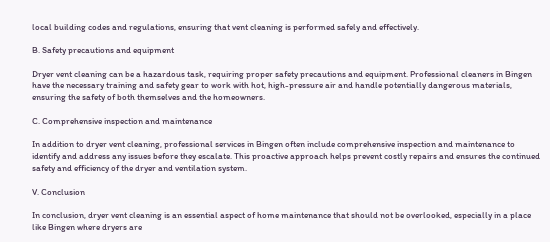local building codes and regulations, ensuring that vent cleaning is performed safely and effectively.

B. Safety precautions and equipment

Dryer vent cleaning can be a hazardous task, requiring proper safety precautions and equipment. Professional cleaners in Bingen have the necessary training and safety gear to work with hot, high-pressure air and handle potentially dangerous materials, ensuring the safety of both themselves and the homeowners.

C. Comprehensive inspection and maintenance

In addition to dryer vent cleaning, professional services in Bingen often include comprehensive inspection and maintenance to identify and address any issues before they escalate. This proactive approach helps prevent costly repairs and ensures the continued safety and efficiency of the dryer and ventilation system.

V. Conclusion

In conclusion, dryer vent cleaning is an essential aspect of home maintenance that should not be overlooked, especially in a place like Bingen where dryers are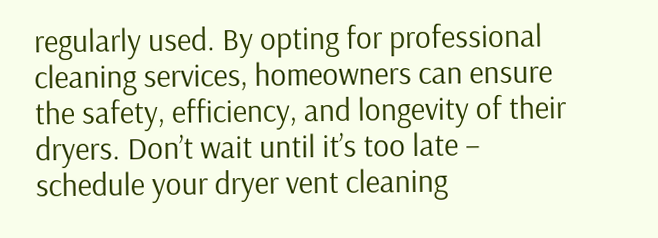regularly used. By opting for professional cleaning services, homeowners can ensure the safety, efficiency, and longevity of their dryers. Don’t wait until it’s too late – schedule your dryer vent cleaning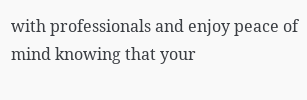with professionals and enjoy peace of mind knowing that your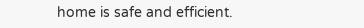home is safe and efficient.